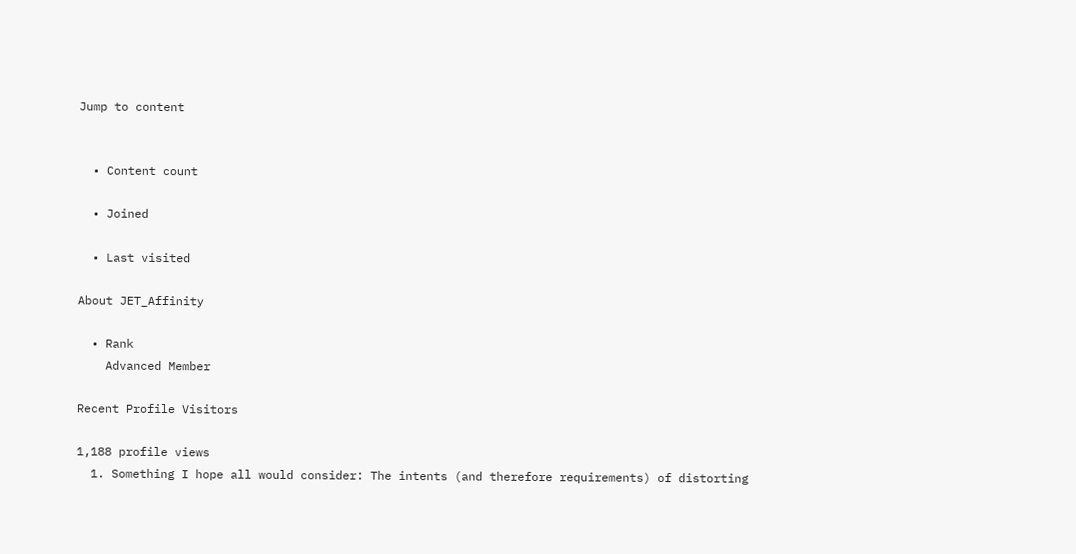Jump to content


  • Content count

  • Joined

  • Last visited

About JET_Affinity

  • Rank
    Advanced Member

Recent Profile Visitors

1,188 profile views
  1. Something I hope all would consider: The intents (and therefore requirements) of distorting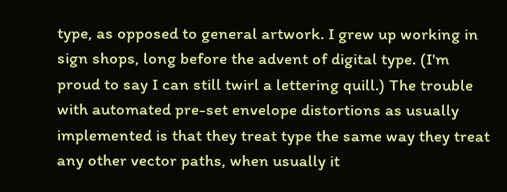type, as opposed to general artwork. I grew up working in sign shops, long before the advent of digital type. (I'm proud to say I can still twirl a lettering quill.) The trouble with automated pre-set envelope distortions as usually implemented is that they treat type the same way they treat any other vector paths, when usually it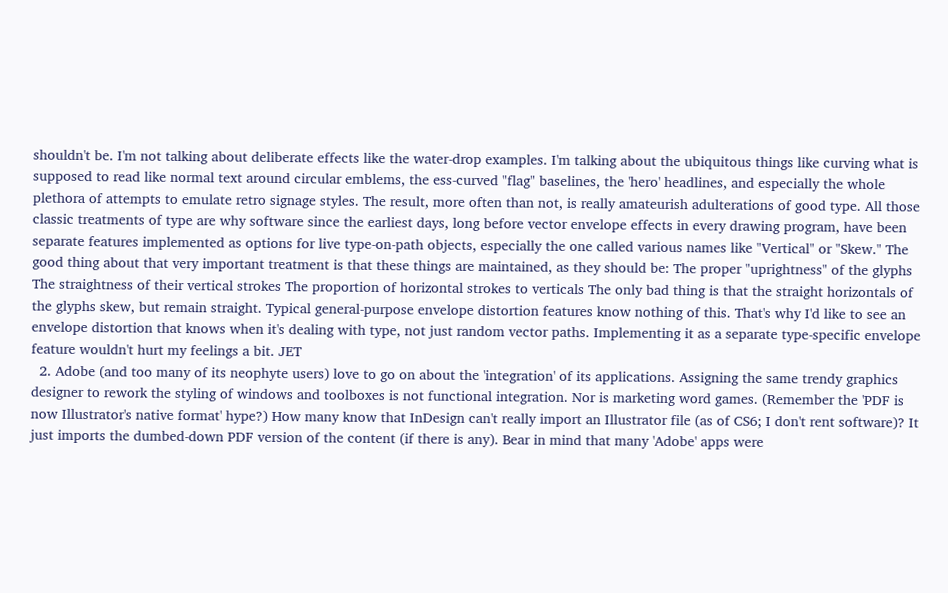shouldn't be. I'm not talking about deliberate effects like the water-drop examples. I'm talking about the ubiquitous things like curving what is supposed to read like normal text around circular emblems, the ess-curved "flag" baselines, the 'hero' headlines, and especially the whole plethora of attempts to emulate retro signage styles. The result, more often than not, is really amateurish adulterations of good type. All those classic treatments of type are why software since the earliest days, long before vector envelope effects in every drawing program, have been separate features implemented as options for live type-on-path objects, especially the one called various names like "Vertical" or "Skew." The good thing about that very important treatment is that these things are maintained, as they should be: The proper "uprightness" of the glyphs The straightness of their vertical strokes The proportion of horizontal strokes to verticals The only bad thing is that the straight horizontals of the glyphs skew, but remain straight. Typical general-purpose envelope distortion features know nothing of this. That's why I'd like to see an envelope distortion that knows when it's dealing with type, not just random vector paths. Implementing it as a separate type-specific envelope feature wouldn't hurt my feelings a bit. JET
  2. Adobe (and too many of its neophyte users) love to go on about the 'integration' of its applications. Assigning the same trendy graphics designer to rework the styling of windows and toolboxes is not functional integration. Nor is marketing word games. (Remember the 'PDF is now Illustrator's native format' hype?) How many know that InDesign can't really import an Illustrator file (as of CS6; I don't rent software)? It just imports the dumbed-down PDF version of the content (if there is any). Bear in mind that many 'Adobe' apps were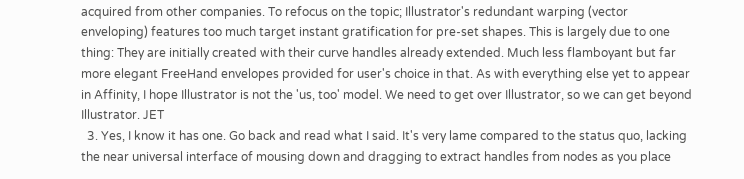acquired from other companies. To refocus on the topic; Illustrator's redundant warping (vector enveloping) features too much target instant gratification for pre-set shapes. This is largely due to one thing: They are initially created with their curve handles already extended. Much less flamboyant but far more elegant FreeHand envelopes provided for user's choice in that. As with everything else yet to appear in Affinity, I hope Illustrator is not the 'us, too' model. We need to get over Illustrator, so we can get beyond Illustrator. JET
  3. Yes, I know it has one. Go back and read what I said. It's very lame compared to the status quo, lacking the near universal interface of mousing down and dragging to extract handles from nodes as you place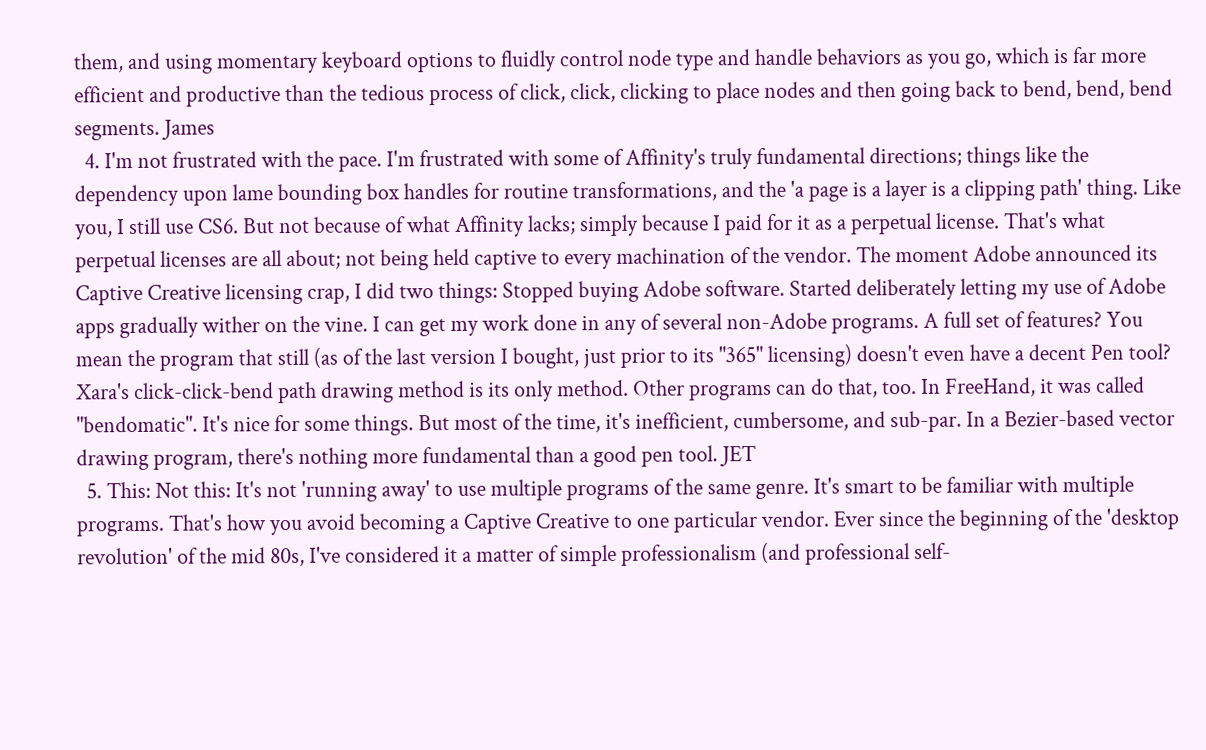them, and using momentary keyboard options to fluidly control node type and handle behaviors as you go, which is far more efficient and productive than the tedious process of click, click, clicking to place nodes and then going back to bend, bend, bend segments. James
  4. I'm not frustrated with the pace. I'm frustrated with some of Affinity's truly fundamental directions; things like the dependency upon lame bounding box handles for routine transformations, and the 'a page is a layer is a clipping path' thing. Like you, I still use CS6. But not because of what Affinity lacks; simply because I paid for it as a perpetual license. That's what perpetual licenses are all about; not being held captive to every machination of the vendor. The moment Adobe announced its Captive Creative licensing crap, I did two things: Stopped buying Adobe software. Started deliberately letting my use of Adobe apps gradually wither on the vine. I can get my work done in any of several non-Adobe programs. A full set of features? You mean the program that still (as of the last version I bought, just prior to its "365" licensing) doesn't even have a decent Pen tool? Xara's click-click-bend path drawing method is its only method. Other programs can do that, too. In FreeHand, it was called "bendomatic". It's nice for some things. But most of the time, it's inefficient, cumbersome, and sub-par. In a Bezier-based vector drawing program, there's nothing more fundamental than a good pen tool. JET
  5. This: Not this: It's not 'running away' to use multiple programs of the same genre. It's smart to be familiar with multiple programs. That's how you avoid becoming a Captive Creative to one particular vendor. Ever since the beginning of the 'desktop revolution' of the mid 80s, I've considered it a matter of simple professionalism (and professional self-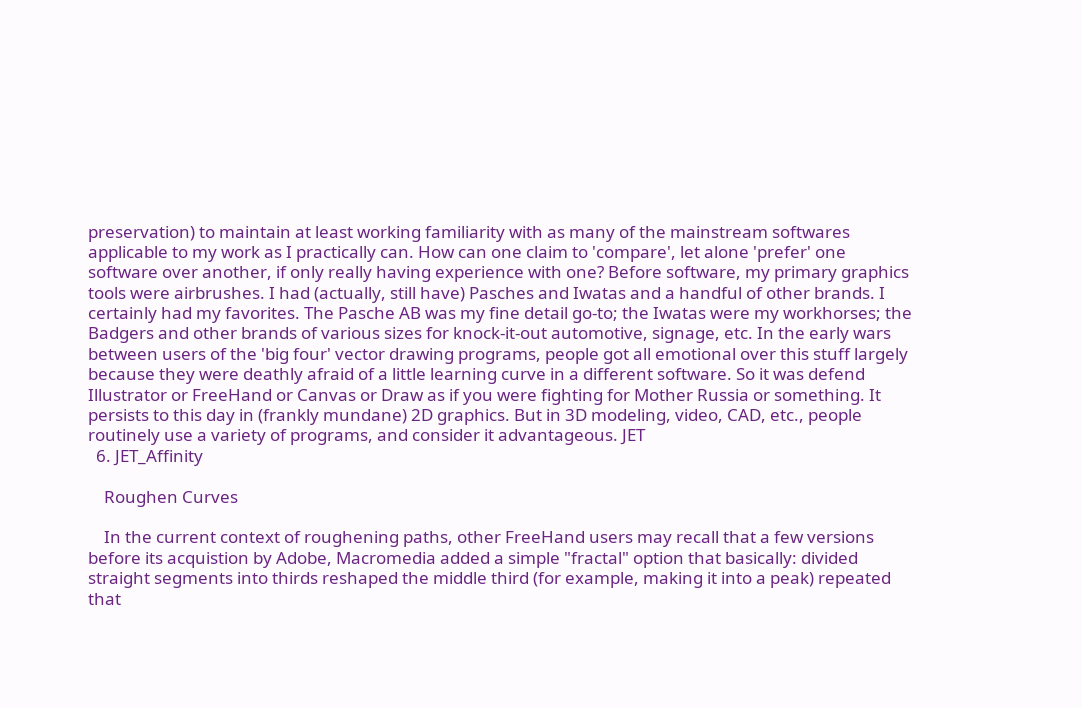preservation) to maintain at least working familiarity with as many of the mainstream softwares applicable to my work as I practically can. How can one claim to 'compare', let alone 'prefer' one software over another, if only really having experience with one? Before software, my primary graphics tools were airbrushes. I had (actually, still have) Pasches and Iwatas and a handful of other brands. I certainly had my favorites. The Pasche AB was my fine detail go-to; the Iwatas were my workhorses; the Badgers and other brands of various sizes for knock-it-out automotive, signage, etc. In the early wars between users of the 'big four' vector drawing programs, people got all emotional over this stuff largely because they were deathly afraid of a little learning curve in a different software. So it was defend Illustrator or FreeHand or Canvas or Draw as if you were fighting for Mother Russia or something. It persists to this day in (frankly mundane) 2D graphics. But in 3D modeling, video, CAD, etc., people routinely use a variety of programs, and consider it advantageous. JET
  6. JET_Affinity

    Roughen Curves

    In the current context of roughening paths, other FreeHand users may recall that a few versions before its acquistion by Adobe, Macromedia added a simple "fractal" option that basically: divided straight segments into thirds reshaped the middle third (for example, making it into a peak) repeated that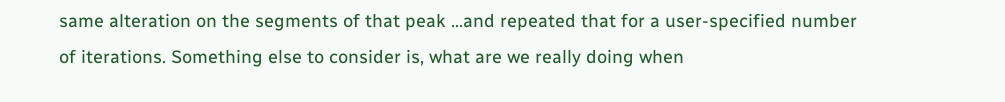same alteration on the segments of that peak …and repeated that for a user-specified number of iterations. Something else to consider is, what are we really doing when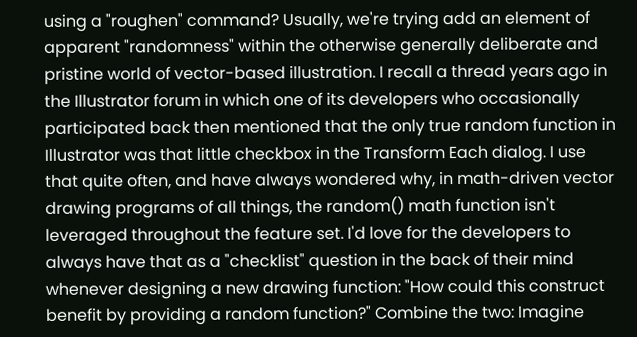using a "roughen" command? Usually, we're trying add an element of apparent "randomness" within the otherwise generally deliberate and pristine world of vector-based illustration. I recall a thread years ago in the Illustrator forum in which one of its developers who occasionally participated back then mentioned that the only true random function in Illustrator was that little checkbox in the Transform Each dialog. I use that quite often, and have always wondered why, in math-driven vector drawing programs of all things, the random() math function isn't leveraged throughout the feature set. I'd love for the developers to always have that as a "checklist" question in the back of their mind whenever designing a new drawing function: "How could this construct benefit by providing a random function?" Combine the two: Imagine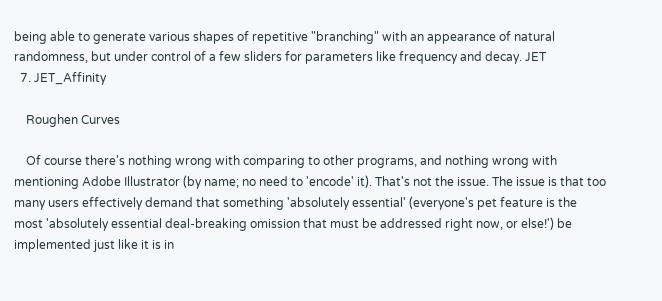being able to generate various shapes of repetitive "branching" with an appearance of natural randomness, but under control of a few sliders for parameters like frequency and decay. JET
  7. JET_Affinity

    Roughen Curves

    Of course there's nothing wrong with comparing to other programs, and nothing wrong with mentioning Adobe Illustrator (by name; no need to 'encode' it). That's not the issue. The issue is that too many users effectively demand that something 'absolutely essential' (everyone's pet feature is the most 'absolutely essential deal-breaking omission that must be addressed right now, or else!') be implemented just like it is in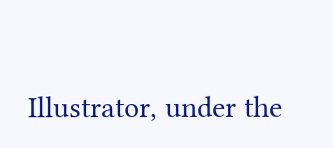Illustrator, under the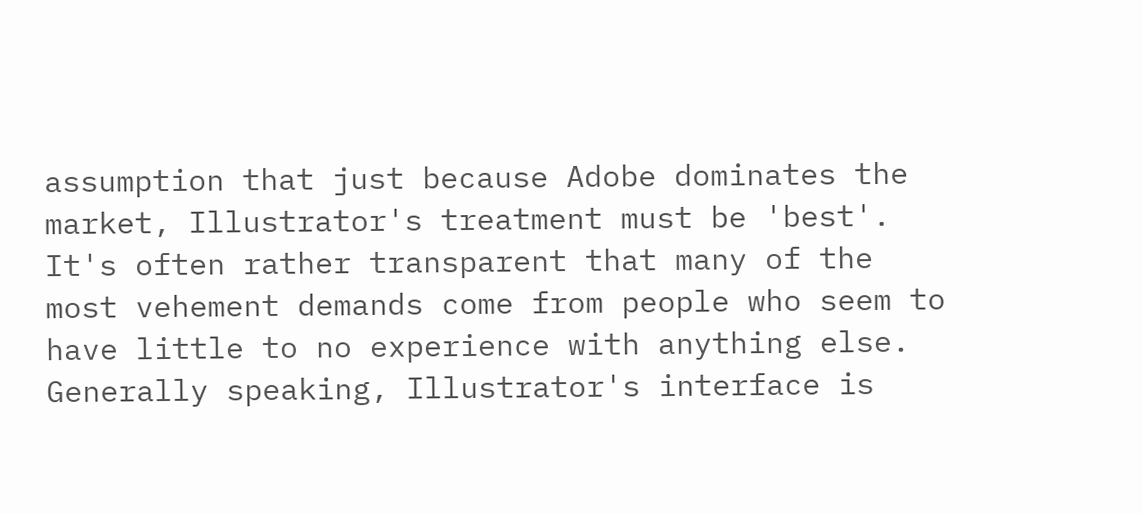assumption that just because Adobe dominates the market, Illustrator's treatment must be 'best'. It's often rather transparent that many of the most vehement demands come from people who seem to have little to no experience with anything else. Generally speaking, Illustrator's interface is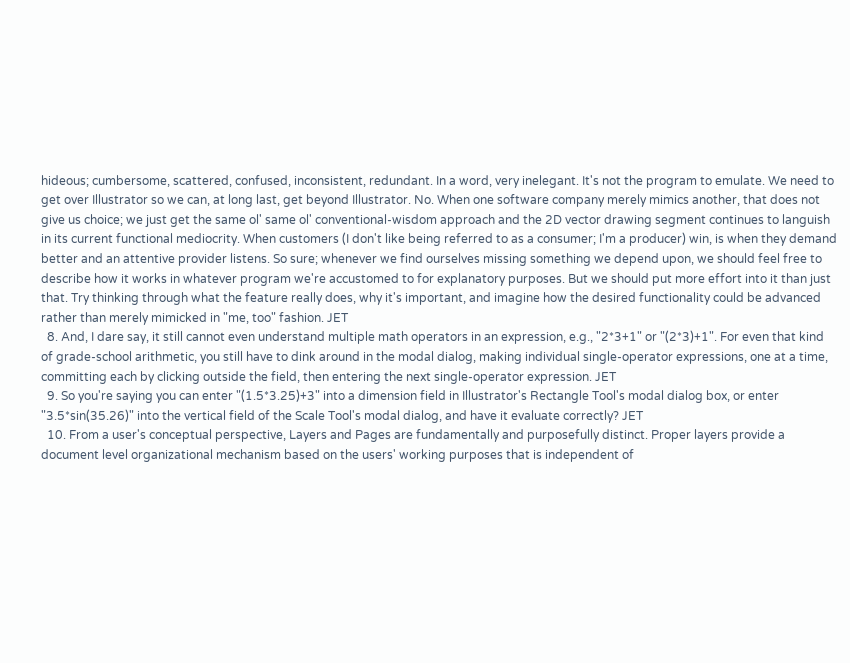hideous; cumbersome, scattered, confused, inconsistent, redundant. In a word, very inelegant. It's not the program to emulate. We need to get over Illustrator so we can, at long last, get beyond Illustrator. No. When one software company merely mimics another, that does not give us choice; we just get the same ol' same ol' conventional-wisdom approach and the 2D vector drawing segment continues to languish in its current functional mediocrity. When customers (I don't like being referred to as a consumer; I'm a producer) win, is when they demand better and an attentive provider listens. So sure; whenever we find ourselves missing something we depend upon, we should feel free to describe how it works in whatever program we're accustomed to for explanatory purposes. But we should put more effort into it than just that. Try thinking through what the feature really does, why it's important, and imagine how the desired functionality could be advanced rather than merely mimicked in "me, too" fashion. JET
  8. And, I dare say, it still cannot even understand multiple math operators in an expression, e.g., "2*3+1" or "(2*3)+1". For even that kind of grade-school arithmetic, you still have to dink around in the modal dialog, making individual single-operator expressions, one at a time, committing each by clicking outside the field, then entering the next single-operator expression. JET
  9. So you're saying you can enter "(1.5*3.25)+3" into a dimension field in Illustrator's Rectangle Tool's modal dialog box, or enter "3.5*sin(35.26)" into the vertical field of the Scale Tool's modal dialog, and have it evaluate correctly? JET
  10. From a user's conceptual perspective, Layers and Pages are fundamentally and purposefully distinct. Proper layers provide a document level organizational mechanism based on the users' working purposes that is independent of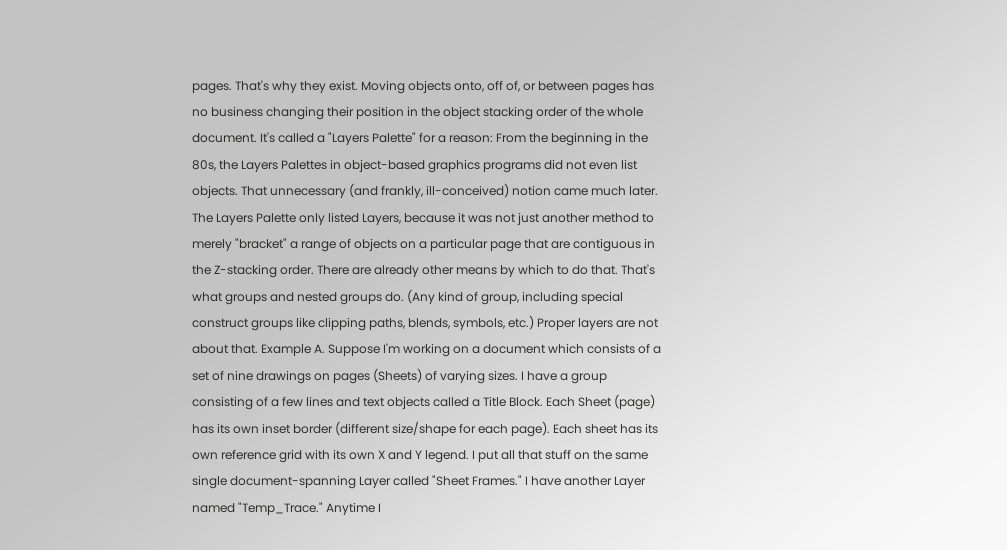pages. That's why they exist. Moving objects onto, off of, or between pages has no business changing their position in the object stacking order of the whole document. It's called a "Layers Palette" for a reason: From the beginning in the 80s, the Layers Palettes in object-based graphics programs did not even list objects. That unnecessary (and frankly, ill-conceived) notion came much later. The Layers Palette only listed Layers, because it was not just another method to merely "bracket" a range of objects on a particular page that are contiguous in the Z-stacking order. There are already other means by which to do that. That's what groups and nested groups do. (Any kind of group, including special construct groups like clipping paths, blends, symbols, etc.) Proper layers are not about that. Example A. Suppose I'm working on a document which consists of a set of nine drawings on pages (Sheets) of varying sizes. I have a group consisting of a few lines and text objects called a Title Block. Each Sheet (page) has its own inset border (different size/shape for each page). Each sheet has its own reference grid with its own X and Y legend. I put all that stuff on the same single document-spanning Layer called "Sheet Frames." I have another Layer named "Temp_Trace." Anytime I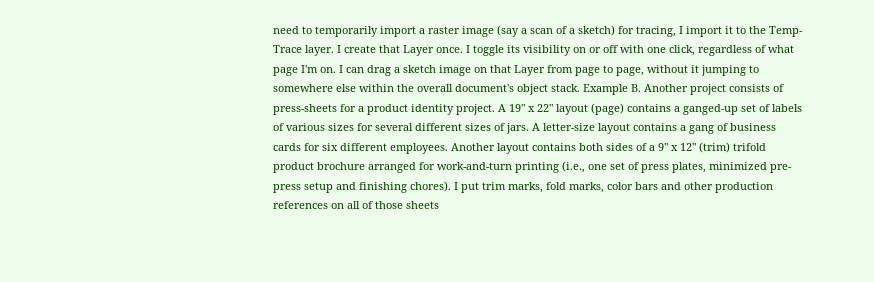need to temporarily import a raster image (say a scan of a sketch) for tracing, I import it to the Temp-Trace layer. I create that Layer once. I toggle its visibility on or off with one click, regardless of what page I'm on. I can drag a sketch image on that Layer from page to page, without it jumping to somewhere else within the overall document's object stack. Example B. Another project consists of press-sheets for a product identity project. A 19" x 22" layout (page) contains a ganged-up set of labels of various sizes for several different sizes of jars. A letter-size layout contains a gang of business cards for six different employees. Another layout contains both sides of a 9" x 12" (trim) trifold product brochure arranged for work-and-turn printing (i.e., one set of press plates, minimized pre-press setup and finishing chores). I put trim marks, fold marks, color bars and other production references on all of those sheets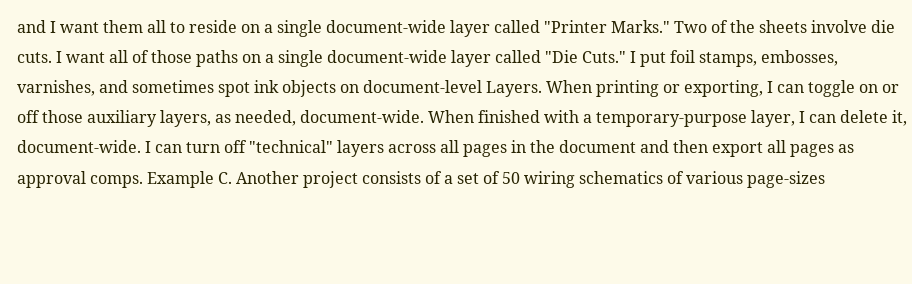and I want them all to reside on a single document-wide layer called "Printer Marks." Two of the sheets involve die cuts. I want all of those paths on a single document-wide layer called "Die Cuts." I put foil stamps, embosses, varnishes, and sometimes spot ink objects on document-level Layers. When printing or exporting, I can toggle on or off those auxiliary layers, as needed, document-wide. When finished with a temporary-purpose layer, I can delete it, document-wide. I can turn off "technical" layers across all pages in the document and then export all pages as approval comps. Example C. Another project consists of a set of 50 wiring schematics of various page-sizes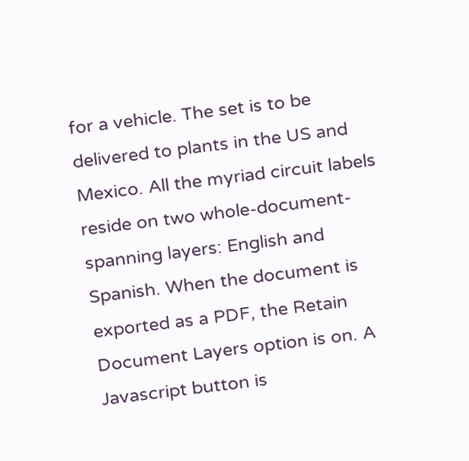for a vehicle. The set is to be delivered to plants in the US and Mexico. All the myriad circuit labels reside on two whole-document-spanning layers: English and Spanish. When the document is exported as a PDF, the Retain Document Layers option is on. A Javascript button is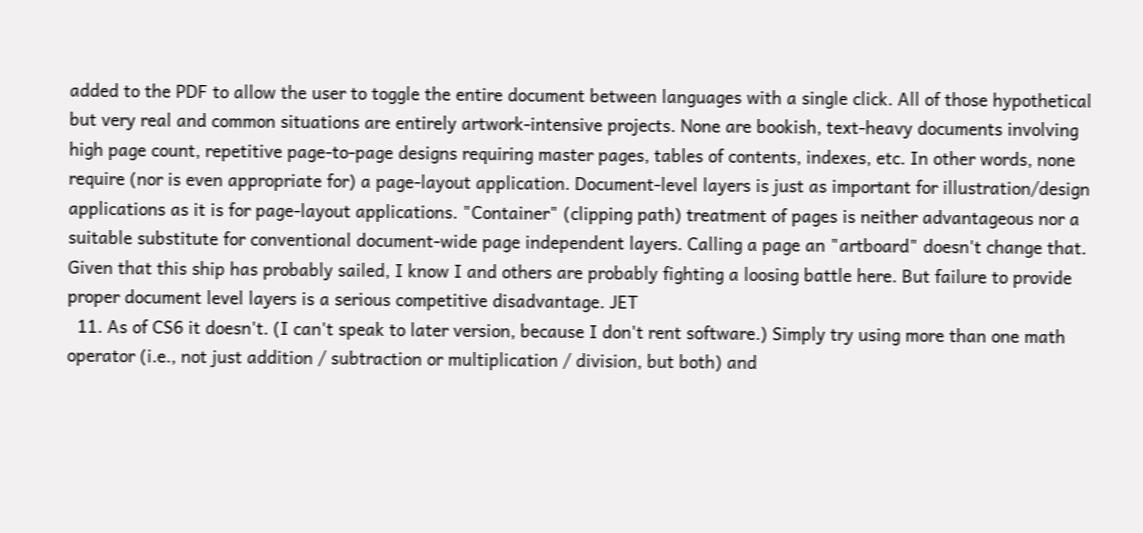added to the PDF to allow the user to toggle the entire document between languages with a single click. All of those hypothetical but very real and common situations are entirely artwork-intensive projects. None are bookish, text-heavy documents involving high page count, repetitive page-to-page designs requiring master pages, tables of contents, indexes, etc. In other words, none require (nor is even appropriate for) a page-layout application. Document-level layers is just as important for illustration/design applications as it is for page-layout applications. "Container" (clipping path) treatment of pages is neither advantageous nor a suitable substitute for conventional document-wide page independent layers. Calling a page an "artboard" doesn't change that. Given that this ship has probably sailed, I know I and others are probably fighting a loosing battle here. But failure to provide proper document level layers is a serious competitive disadvantage. JET
  11. As of CS6 it doesn't. (I can't speak to later version, because I don't rent software.) Simply try using more than one math operator (i.e., not just addition / subtraction or multiplication / division, but both) and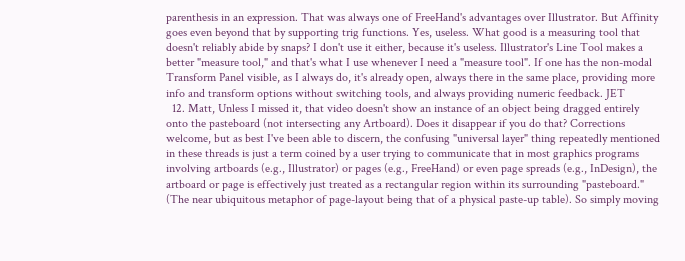parenthesis in an expression. That was always one of FreeHand's advantages over Illustrator. But Affinity goes even beyond that by supporting trig functions. Yes, useless. What good is a measuring tool that doesn't reliably abide by snaps? I don't use it either, because it's useless. Illustrator's Line Tool makes a better "measure tool," and that's what I use whenever I need a "measure tool". If one has the non-modal Transform Panel visible, as I always do, it's already open, always there in the same place, providing more info and transform options without switching tools, and always providing numeric feedback. JET
  12. Matt, Unless I missed it, that video doesn't show an instance of an object being dragged entirely onto the pasteboard (not intersecting any Artboard). Does it disappear if you do that? Corrections welcome, but as best I've been able to discern, the confusing "universal layer" thing repeatedly mentioned in these threads is just a term coined by a user trying to communicate that in most graphics programs involving artboards (e.g., Illustrator) or pages (e.g., FreeHand) or even page spreads (e.g., InDesign), the artboard or page is effectively just treated as a rectangular region within its surrounding "pasteboard." (The near ubiquitous metaphor of page-layout being that of a physical paste-up table). So simply moving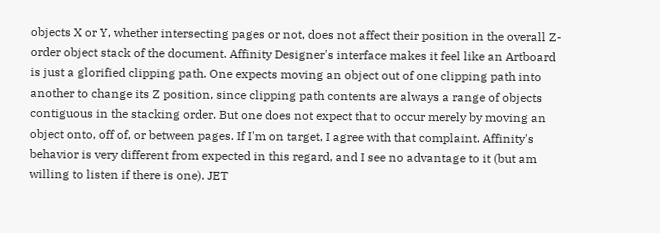objects X or Y, whether intersecting pages or not, does not affect their position in the overall Z-order object stack of the document. Affinity Designer's interface makes it feel like an Artboard is just a glorified clipping path. One expects moving an object out of one clipping path into another to change its Z position, since clipping path contents are always a range of objects contiguous in the stacking order. But one does not expect that to occur merely by moving an object onto, off of, or between pages. If I'm on target, I agree with that complaint. Affinity's behavior is very different from expected in this regard, and I see no advantage to it (but am willing to listen if there is one). JET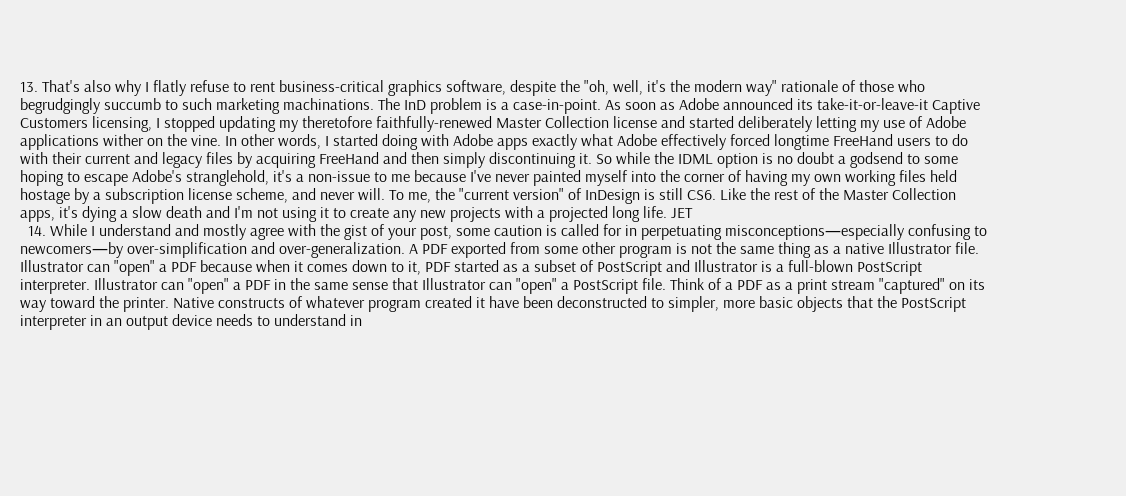13. That's also why I flatly refuse to rent business-critical graphics software, despite the "oh, well, it's the modern way" rationale of those who begrudgingly succumb to such marketing machinations. The InD problem is a case-in-point. As soon as Adobe announced its take-it-or-leave-it Captive Customers licensing, I stopped updating my theretofore faithfully-renewed Master Collection license and started deliberately letting my use of Adobe applications wither on the vine. In other words, I started doing with Adobe apps exactly what Adobe effectively forced longtime FreeHand users to do with their current and legacy files by acquiring FreeHand and then simply discontinuing it. So while the IDML option is no doubt a godsend to some hoping to escape Adobe's stranglehold, it's a non-issue to me because I've never painted myself into the corner of having my own working files held hostage by a subscription license scheme, and never will. To me, the "current version" of InDesign is still CS6. Like the rest of the Master Collection apps, it's dying a slow death and I'm not using it to create any new projects with a projected long life. JET
  14. While I understand and mostly agree with the gist of your post, some caution is called for in perpetuating misconceptions—especially confusing to newcomers—by over-simplification and over-generalization. A PDF exported from some other program is not the same thing as a native Illustrator file. Illustrator can "open" a PDF because when it comes down to it, PDF started as a subset of PostScript and Illustrator is a full-blown PostScript interpreter. Illustrator can "open" a PDF in the same sense that Illustrator can "open" a PostScript file. Think of a PDF as a print stream "captured" on its way toward the printer. Native constructs of whatever program created it have been deconstructed to simpler, more basic objects that the PostScript interpreter in an output device needs to understand in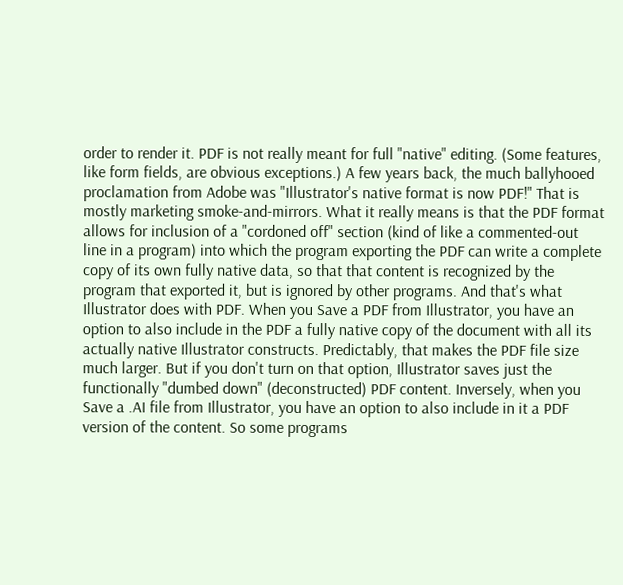order to render it. PDF is not really meant for full "native" editing. (Some features, like form fields, are obvious exceptions.) A few years back, the much ballyhooed proclamation from Adobe was "Illustrator's native format is now PDF!" That is mostly marketing smoke-and-mirrors. What it really means is that the PDF format allows for inclusion of a "cordoned off" section (kind of like a commented-out line in a program) into which the program exporting the PDF can write a complete copy of its own fully native data, so that that content is recognized by the program that exported it, but is ignored by other programs. And that's what Illustrator does with PDF. When you Save a PDF from Illustrator, you have an option to also include in the PDF a fully native copy of the document with all its actually native Illustrator constructs. Predictably, that makes the PDF file size much larger. But if you don't turn on that option, Illustrator saves just the functionally "dumbed down" (deconstructed) PDF content. Inversely, when you Save a .AI file from Illustrator, you have an option to also include in it a PDF version of the content. So some programs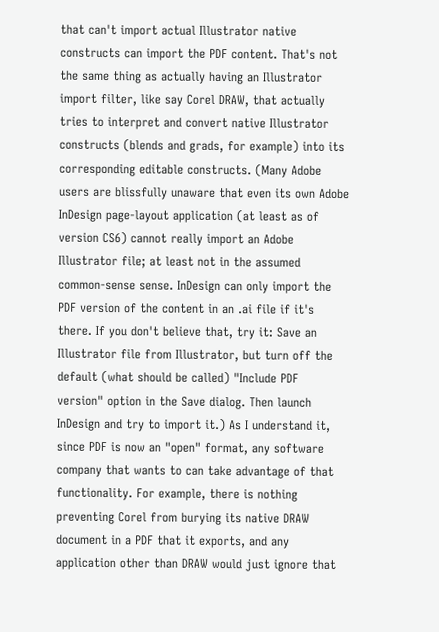that can't import actual Illustrator native constructs can import the PDF content. That's not the same thing as actually having an Illustrator import filter, like say Corel DRAW, that actually tries to interpret and convert native Illustrator constructs (blends and grads, for example) into its corresponding editable constructs. (Many Adobe users are blissfully unaware that even its own Adobe InDesign page-layout application (at least as of version CS6) cannot really import an Adobe Illustrator file; at least not in the assumed common-sense sense. InDesign can only import the PDF version of the content in an .ai file if it's there. If you don't believe that, try it: Save an Illustrator file from Illustrator, but turn off the default (what should be called) "Include PDF version" option in the Save dialog. Then launch InDesign and try to import it.) As I understand it, since PDF is now an "open" format, any software company that wants to can take advantage of that functionality. For example, there is nothing preventing Corel from burying its native DRAW document in a PDF that it exports, and any application other than DRAW would just ignore that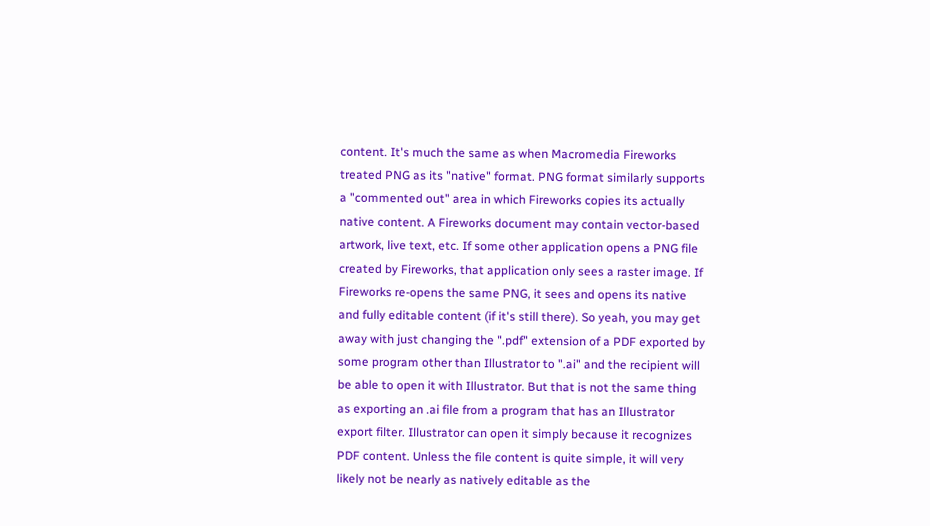content. It's much the same as when Macromedia Fireworks treated PNG as its "native" format. PNG format similarly supports a "commented out" area in which Fireworks copies its actually native content. A Fireworks document may contain vector-based artwork, live text, etc. If some other application opens a PNG file created by Fireworks, that application only sees a raster image. If Fireworks re-opens the same PNG, it sees and opens its native and fully editable content (if it's still there). So yeah, you may get away with just changing the ".pdf" extension of a PDF exported by some program other than Illustrator to ".ai" and the recipient will be able to open it with Illustrator. But that is not the same thing as exporting an .ai file from a program that has an Illustrator export filter. Illustrator can open it simply because it recognizes PDF content. Unless the file content is quite simple, it will very likely not be nearly as natively editable as the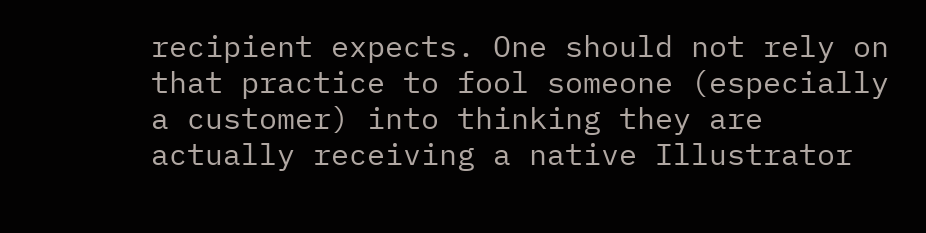recipient expects. One should not rely on that practice to fool someone (especially a customer) into thinking they are actually receiving a native Illustrator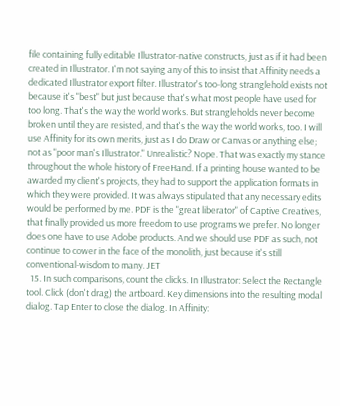file containing fully editable Illustrator-native constructs, just as if it had been created in Illustrator. I'm not saying any of this to insist that Affinity needs a dedicated Illustrator export filter. Illustrator's too-long stranglehold exists not because it's "best" but just because that's what most people have used for too long. That's the way the world works. But strangleholds never become broken until they are resisted, and that's the way the world works, too. I will use Affinity for its own merits, just as I do Draw or Canvas or anything else; not as "poor man's Illustrator." Unrealistic? Nope. That was exactly my stance throughout the whole history of FreeHand. If a printing house wanted to be awarded my client's projects, they had to support the application formats in which they were provided. It was always stipulated that any necessary edits would be performed by me. PDF is the "great liberator" of Captive Creatives, that finally provided us more freedom to use programs we prefer. No longer does one have to use Adobe products. And we should use PDF as such, not continue to cower in the face of the monolith, just because it's still conventional-wisdom to many. JET
  15. In such comparisons, count the clicks. In Illustrator: Select the Rectangle tool. Click (don't drag) the artboard. Key dimensions into the resulting modal dialog. Tap Enter to close the dialog. In Affinity: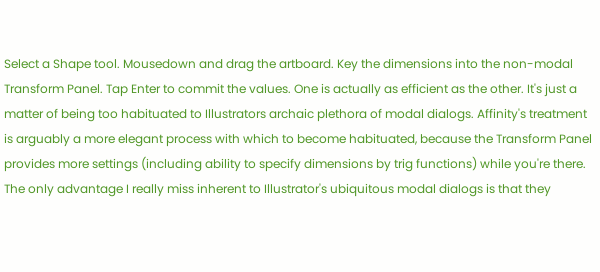Select a Shape tool. Mousedown and drag the artboard. Key the dimensions into the non-modal Transform Panel. Tap Enter to commit the values. One is actually as efficient as the other. It's just a matter of being too habituated to Illustrators archaic plethora of modal dialogs. Affinity's treatment is arguably a more elegant process with which to become habituated, because the Transform Panel provides more settings (including ability to specify dimensions by trig functions) while you're there. The only advantage I really miss inherent to Illustrator's ubiquitous modal dialogs is that they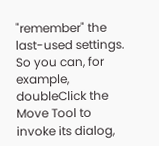"remember" the last-used settings. So you can, for example, doubleClick the Move Tool to invoke its dialog,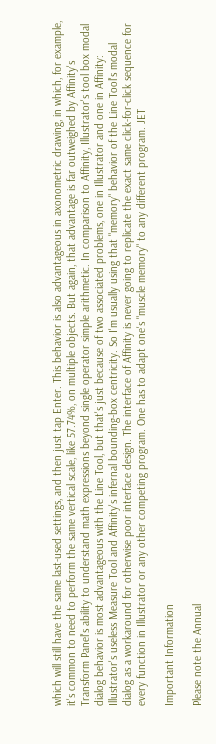which will still have the same last-used settings, and then just tap Enter. This behavior is also advantageous in axonometric drawing, in which, for example, it's common to need to perform the same vertical scale, like 57.74%, on multiple objects. But again, that advantage is far outweighed by Affinity's Transform Panel's ability to understand math expressions beyond single operator simple arithmetic. In comparison to Affinity, Illustrator's tool box modal dialog behavior is most advantageous with the Line Tool, but that's just because of two associated problems, one in Illustrator and one in Affinity: Illustrator's useless Measure Tool and Affinity's infernal bounding-box centricity. So I'm usually using that "memory" behavior of the Line Tool's modal dialog as a workaround for otherwise poor interface design. The interface of Affinity is never going to replicate the exact same click-for-click sequence for every function in Illustrator or any other competing program. One has to adapt one's "muscle memory" to any different program. JET

Important Information

Please note the Annual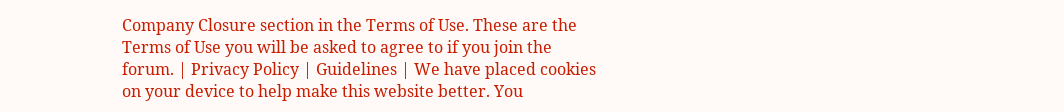Company Closure section in the Terms of Use. These are the Terms of Use you will be asked to agree to if you join the forum. | Privacy Policy | Guidelines | We have placed cookies on your device to help make this website better. You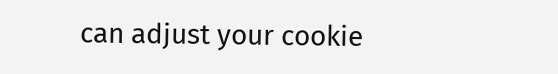can adjust your cookie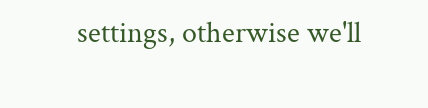settings, otherwise we'll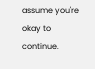assume you're okay to continue.